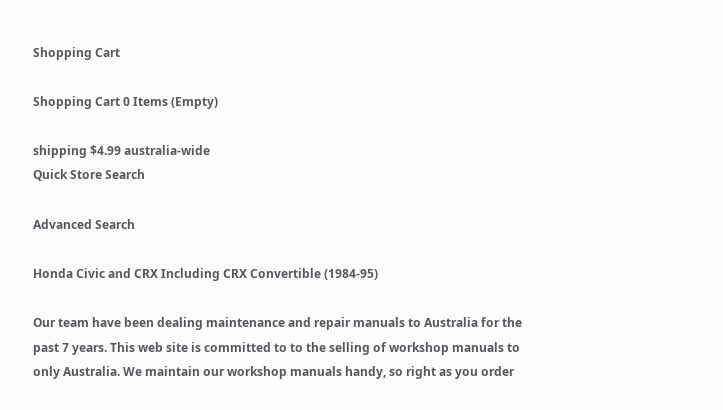Shopping Cart

Shopping Cart 0 Items (Empty)

shipping $4.99 australia-wide
Quick Store Search

Advanced Search

Honda Civic and CRX Including CRX Convertible (1984-95)

Our team have been dealing maintenance and repair manuals to Australia for the past 7 years. This web site is committed to to the selling of workshop manuals to only Australia. We maintain our workshop manuals handy, so right as you order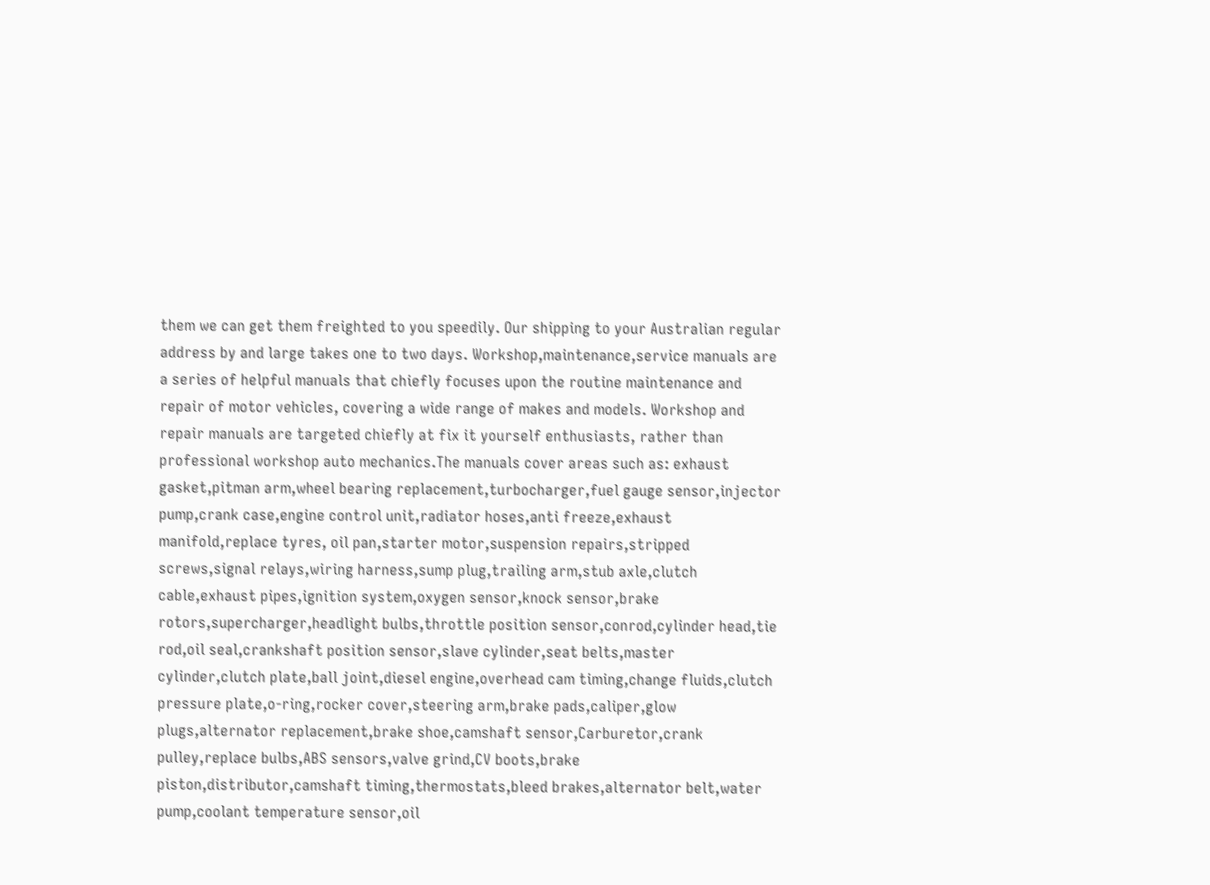them we can get them freighted to you speedily. Our shipping to your Australian regular address by and large takes one to two days. Workshop,maintenance,service manuals are a series of helpful manuals that chiefly focuses upon the routine maintenance and repair of motor vehicles, covering a wide range of makes and models. Workshop and repair manuals are targeted chiefly at fix it yourself enthusiasts, rather than professional workshop auto mechanics.The manuals cover areas such as: exhaust gasket,pitman arm,wheel bearing replacement,turbocharger,fuel gauge sensor,injector pump,crank case,engine control unit,radiator hoses,anti freeze,exhaust manifold,replace tyres, oil pan,starter motor,suspension repairs,stripped screws,signal relays,wiring harness,sump plug,trailing arm,stub axle,clutch cable,exhaust pipes,ignition system,oxygen sensor,knock sensor,brake rotors,supercharger,headlight bulbs,throttle position sensor,conrod,cylinder head,tie rod,oil seal,crankshaft position sensor,slave cylinder,seat belts,master cylinder,clutch plate,ball joint,diesel engine,overhead cam timing,change fluids,clutch pressure plate,o-ring,rocker cover,steering arm,brake pads,caliper,glow plugs,alternator replacement,brake shoe,camshaft sensor,Carburetor,crank pulley,replace bulbs,ABS sensors,valve grind,CV boots,brake piston,distributor,camshaft timing,thermostats,bleed brakes,alternator belt,water pump,coolant temperature sensor,oil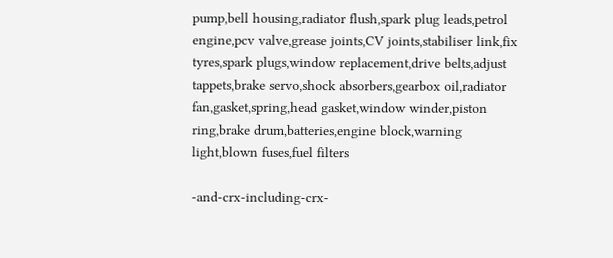pump,bell housing,radiator flush,spark plug leads,petrol engine,pcv valve,grease joints,CV joints,stabiliser link,fix tyres,spark plugs,window replacement,drive belts,adjust tappets,brake servo,shock absorbers,gearbox oil,radiator fan,gasket,spring,head gasket,window winder,piston ring,brake drum,batteries,engine block,warning light,blown fuses,fuel filters

-and-crx-including-crx-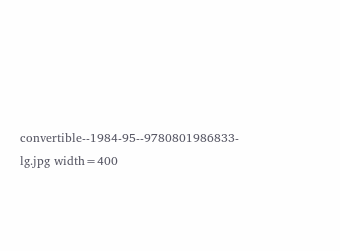convertible--1984-95--9780801986833-lg.jpg width=400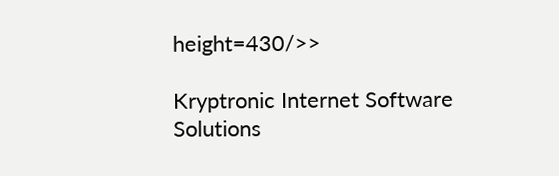height=430/>>

Kryptronic Internet Software Solutions